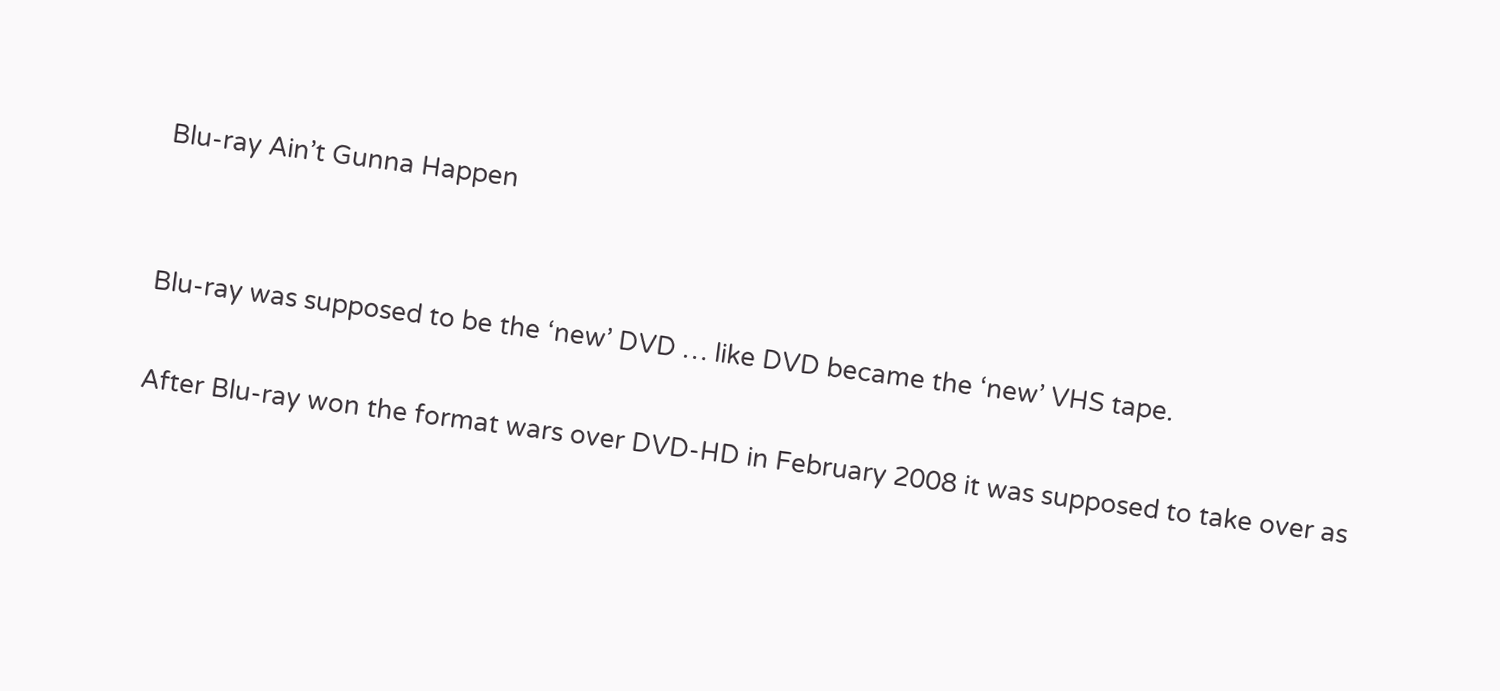Blu-ray Ain’t Gunna Happen


Blu-ray was supposed to be the ‘new’ DVD … like DVD became the ‘new’ VHS tape.

After Blu-ray won the format wars over DVD-HD in February 2008 it was supposed to take over as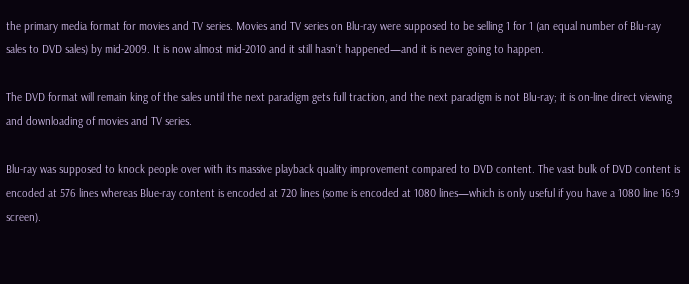the primary media format for movies and TV series. Movies and TV series on Blu-ray were supposed to be selling 1 for 1 (an equal number of Blu-ray sales to DVD sales) by mid-2009. It is now almost mid-2010 and it still hasn’t happened—and it is never going to happen.

The DVD format will remain king of the sales until the next paradigm gets full traction, and the next paradigm is not Blu-ray; it is on-line direct viewing and downloading of movies and TV series.

Blu-ray was supposed to knock people over with its massive playback quality improvement compared to DVD content. The vast bulk of DVD content is encoded at 576 lines whereas Blue-ray content is encoded at 720 lines (some is encoded at 1080 lines—which is only useful if you have a 1080 line 16:9 screen).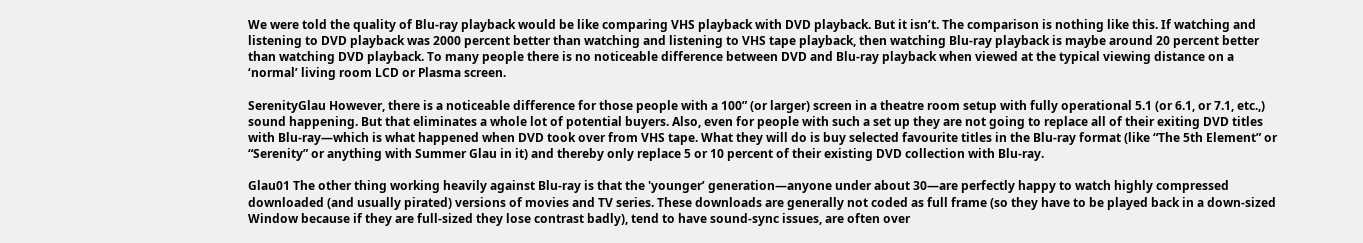We were told the quality of Blu-ray playback would be like comparing VHS playback with DVD playback. But it isn’t. The comparison is nothing like this. If watching and listening to DVD playback was 2000 percent better than watching and listening to VHS tape playback, then watching Blu-ray playback is maybe around 20 percent better than watching DVD playback. To many people there is no noticeable difference between DVD and Blu-ray playback when viewed at the typical viewing distance on a ‘normal’ living room LCD or Plasma screen.

SerenityGlau However, there is a noticeable difference for those people with a 100” (or larger) screen in a theatre room setup with fully operational 5.1 (or 6.1, or 7.1, etc.,) sound happening. But that eliminates a whole lot of potential buyers. Also, even for people with such a set up they are not going to replace all of their exiting DVD titles with Blu-ray—which is what happened when DVD took over from VHS tape. What they will do is buy selected favourite titles in the Blu-ray format (like “The 5th Element” or “Serenity” or anything with Summer Glau in it) and thereby only replace 5 or 10 percent of their existing DVD collection with Blu-ray.

Glau01 The other thing working heavily against Blu-ray is that the 'younger’ generation—anyone under about 30—are perfectly happy to watch highly compressed downloaded (and usually pirated) versions of movies and TV series. These downloads are generally not coded as full frame (so they have to be played back in a down-sized Window because if they are full-sized they lose contrast badly), tend to have sound-sync issues, are often over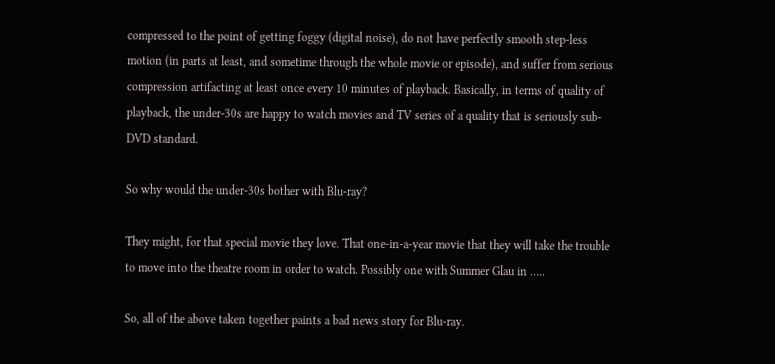compressed to the point of getting foggy (digital noise), do not have perfectly smooth step-less motion (in parts at least, and sometime through the whole movie or episode), and suffer from serious compression artifacting at least once every 10 minutes of playback. Basically, in terms of quality of playback, the under-30s are happy to watch movies and TV series of a quality that is seriously sub-DVD standard.

So why would the under-30s bother with Blu-ray?

They might, for that special movie they love. That one-in-a-year movie that they will take the trouble to move into the theatre room in order to watch. Possibly one with Summer Glau in …..

So, all of the above taken together paints a bad news story for Blu-ray.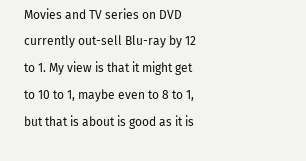Movies and TV series on DVD currently out-sell Blu-ray by 12 to 1. My view is that it might get to 10 to 1, maybe even to 8 to 1, but that is about is good as it is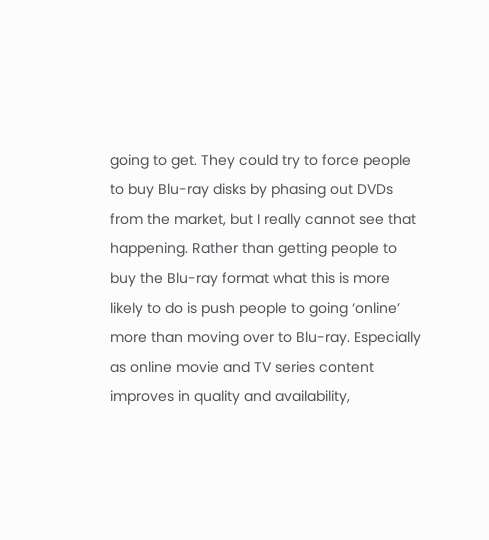going to get. They could try to force people to buy Blu-ray disks by phasing out DVDs from the market, but I really cannot see that happening. Rather than getting people to buy the Blu-ray format what this is more likely to do is push people to going ‘online’ more than moving over to Blu-ray. Especially as online movie and TV series content improves in quality and availability,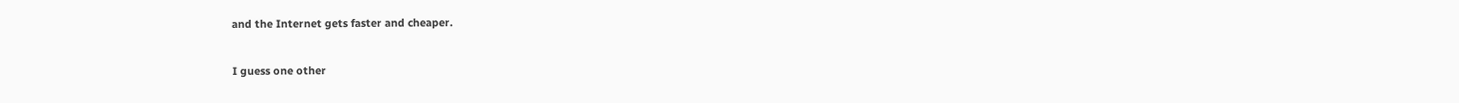and the Internet gets faster and cheaper.

I guess one other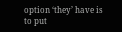option ‘they’ have is to put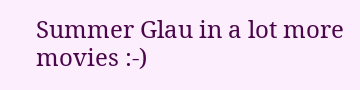Summer Glau in a lot more movies :-)